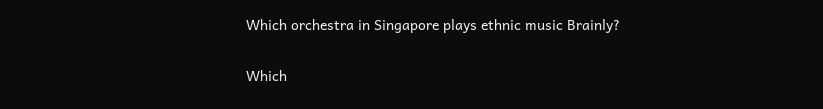Which orchestra in Singapore plays ethnic music Brainly?

Which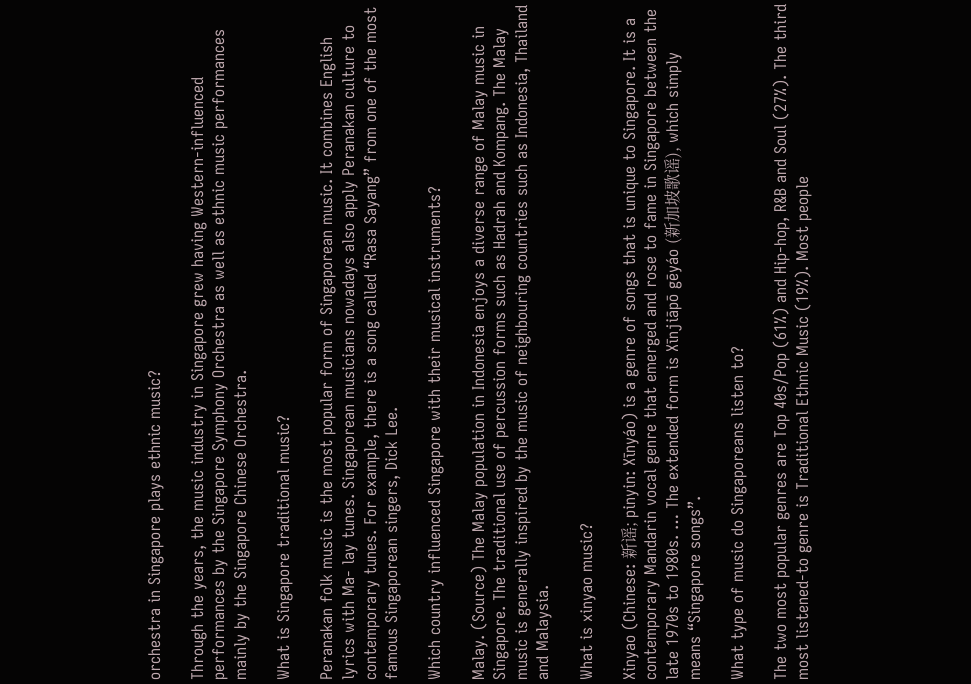orchestra in Singapore plays ethnic music?

Through the years, the music industry in Singapore grew having Western-influenced performances by the Singapore Symphony Orchestra as well as ethnic music performances mainly by the Singapore Chinese Orchestra.

What is Singapore traditional music?

Peranakan folk music is the most popular form of Singaporean music. It combines English lyrics with Ma- lay tunes. Singaporean musicians nowadays also apply Peranakan culture to contemporary tunes. For example, there is a song called “Rasa Sayang” from one of the most famous Singaporean singers, Dick Lee.

Which country influenced Singapore with their musical instruments?

Malay. (Source) The Malay population in Indonesia enjoys a diverse range of Malay music in Singapore. The traditional use of percussion forms such as Hadrah and Kompang. The Malay music is generally inspired by the music of neighbouring countries such as Indonesia, Thailand and Malaysia.

What is xinyao music?

Xinyao (Chinese: 新谣; pinyin: Xīnyáo) is a genre of songs that is unique to Singapore. It is a contemporary Mandarin vocal genre that emerged and rose to fame in Singapore between the late 1970s to 1980s. … The extended form is Xīnjiāpō gēyáo (新加坡歌谣), which simply means “Singapore songs”.

What type of music do Singaporeans listen to?

The two most popular genres are Top 40s/Pop (61%) and Hip-hop, R&B and Soul (27%). The third most listened-to genre is Traditional Ethnic Music (19%). Most people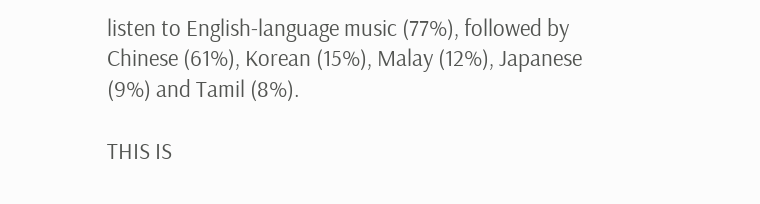listen to English-language music (77%), followed by Chinese (61%), Korean (15%), Malay (12%), Japanese (9%) and Tamil (8%).

THIS IS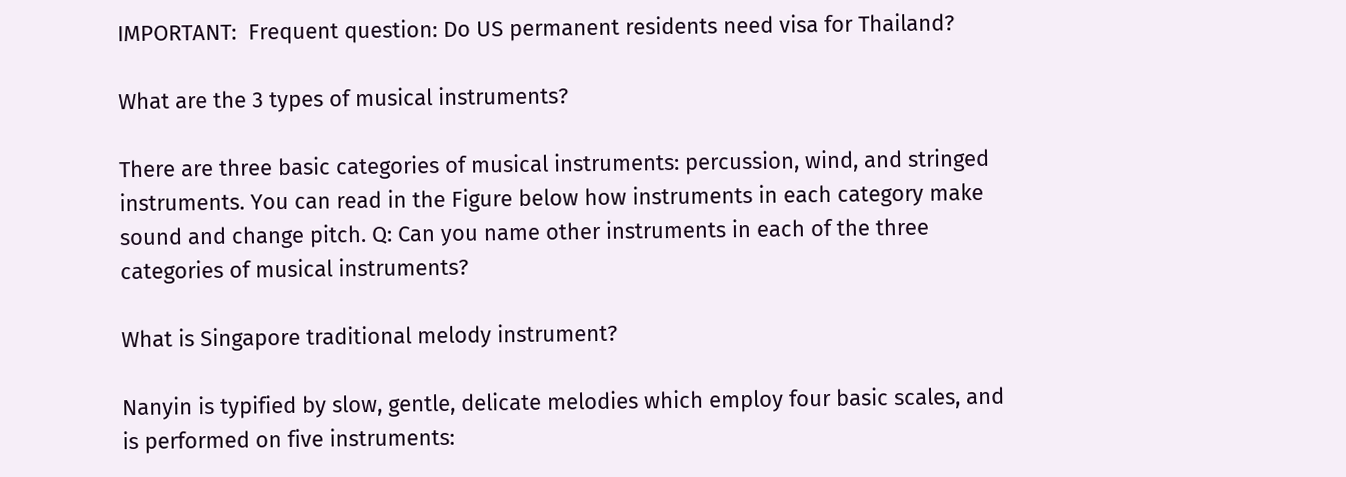IMPORTANT:  Frequent question: Do US permanent residents need visa for Thailand?

What are the 3 types of musical instruments?

There are three basic categories of musical instruments: percussion, wind, and stringed instruments. You can read in the Figure below how instruments in each category make sound and change pitch. Q: Can you name other instruments in each of the three categories of musical instruments?

What is Singapore traditional melody instrument?

Nanyin is typified by slow, gentle, delicate melodies which employ four basic scales, and is performed on five instruments: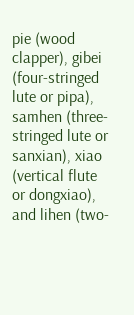pie (wood clapper), gibei (four-stringed lute or pipa), samhen (three-stringed lute or sanxian), xiao (vertical flute or dongxiao), and lihen (two-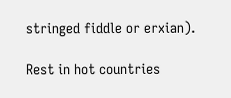stringed fiddle or erxian).

Rest in hot countries